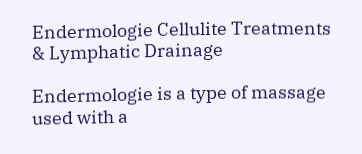Endermologie Cellulite Treatments & Lymphatic Drainage

Endermologie is a type of massage used with a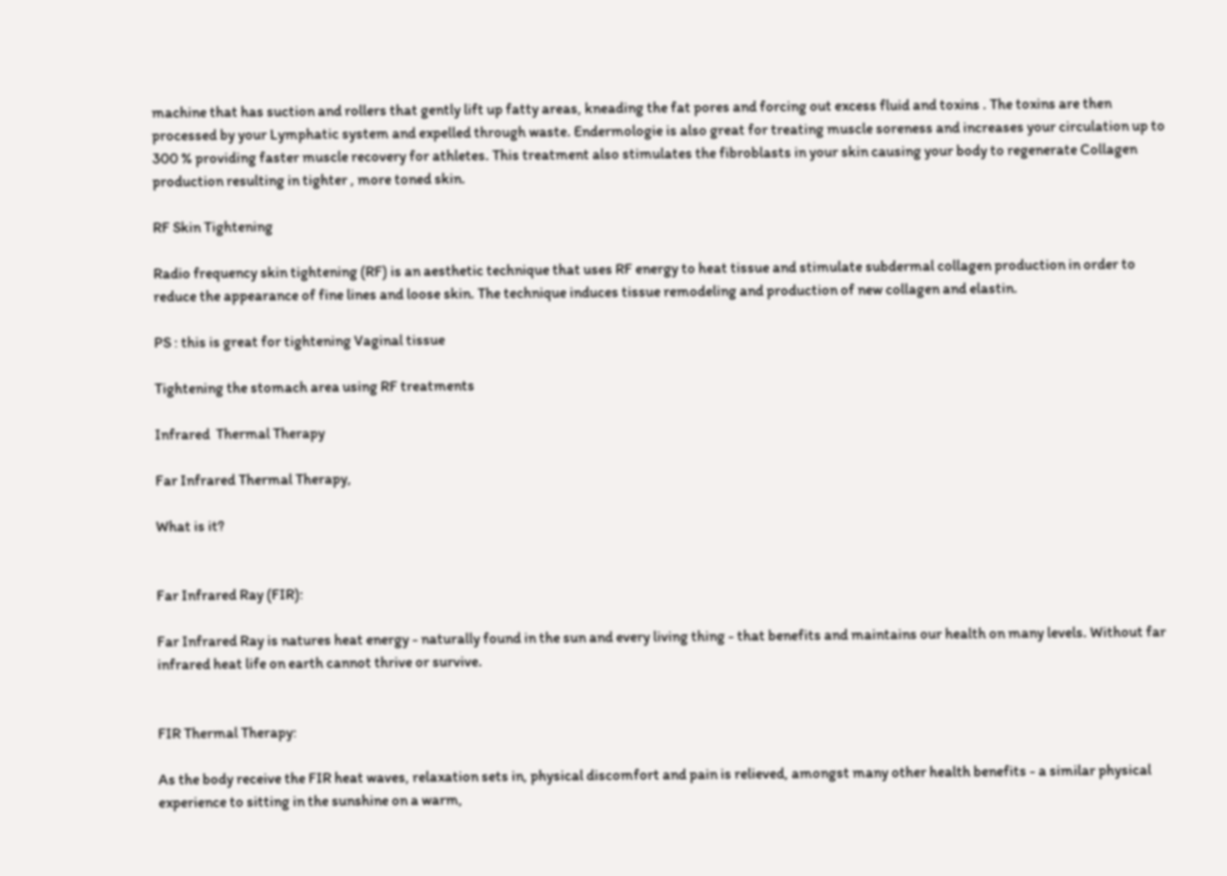machine that has suction and rollers that gently lift up fatty areas, kneading the fat pores and forcing out excess fluid and toxins . The toxins are then processed by your Lymphatic system and expelled through waste. Endermologie is also great for treating muscle soreness and increases your circulation up to 300 % providing faster muscle recovery for athletes. This treatment also stimulates the fibroblasts in your skin causing your body to regenerate Collagen production resulting in tighter , more toned skin.

RF Skin Tightening

Radio frequency skin tightening (RF) is an aesthetic technique that uses RF energy to heat tissue and stimulate subdermal collagen production in order to reduce the appearance of fine lines and loose skin. The technique induces tissue remodeling and production of new collagen and elastin.

PS : this is great for tightening Vaginal tissue

Tightening the stomach area using RF treatments

Infrared  Thermal Therapy

Far Infrared Thermal Therapy,

What is it?


Far Infrared Ray (FIR):

Far Infrared Ray is natures heat energy - naturally found in the sun and every living thing - that benefits and maintains our health on many levels. Without far infrared heat life on earth cannot thrive or survive.


FIR Thermal Therapy:

As the body receive the FIR heat waves, relaxation sets in, physical discomfort and pain is relieved, amongst many other health benefits - a similar physical experience to sitting in the sunshine on a warm,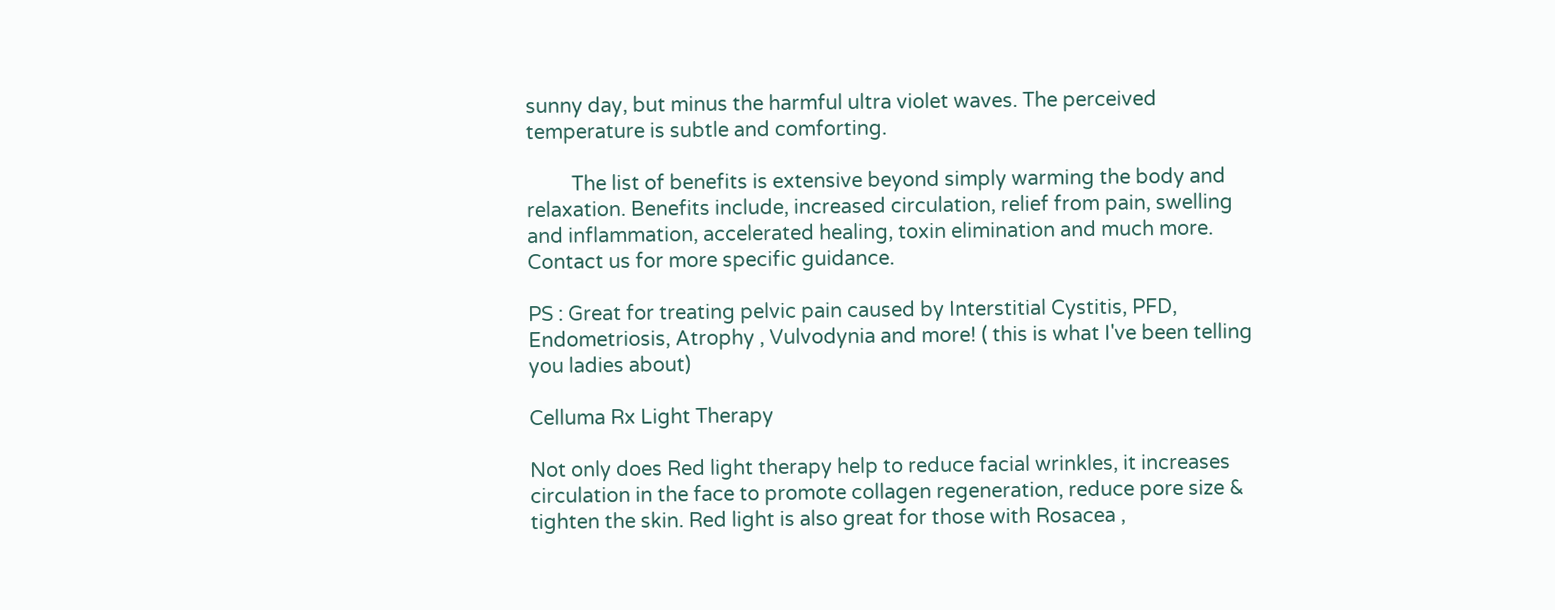sunny day, but minus the harmful ultra violet waves. The perceived temperature is subtle and comforting.

         The list of benefits is extensive beyond simply warming the body and relaxation. Benefits include, increased circulation, relief from pain, swelling and inflammation, accelerated healing, toxin elimination and much more. Contact us for more specific guidance.

PS : Great for treating pelvic pain caused by Interstitial Cystitis, PFD, Endometriosis, Atrophy , Vulvodynia and more! ( this is what I've been telling  you ladies about)

Celluma Rx Light Therapy

Not only does Red light therapy help to reduce facial wrinkles, it increases circulation in the face to promote collagen regeneration, reduce pore size & tighten the skin. Red light is also great for those with Rosacea ,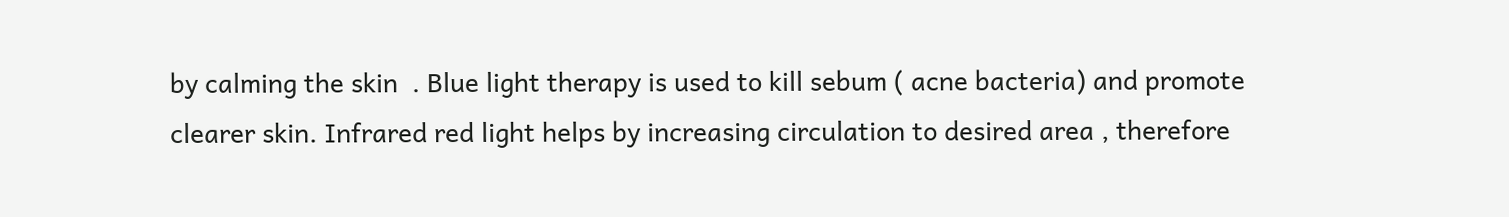by calming the skin  . Blue light therapy is used to kill sebum ( acne bacteria) and promote clearer skin. Infrared red light helps by increasing circulation to desired area , therefore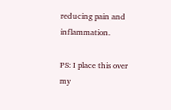reducing pain and inflammation.

PS: I place this over my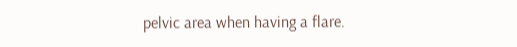pelvic area when having a flare.